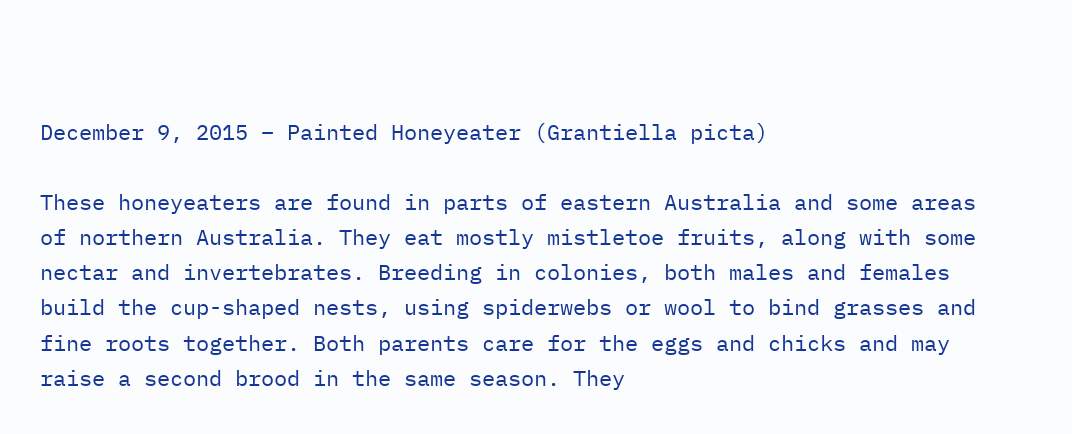December 9, 2015 – Painted Honeyeater (Grantiella picta)

These honeyeaters are found in parts of eastern Australia and some areas of northern Australia. They eat mostly mistletoe fruits, along with some nectar and invertebrates. Breeding in colonies, both males and females build the cup-shaped nests, using spiderwebs or wool to bind grasses and fine roots together. Both parents care for the eggs and chicks and may raise a second brood in the same season. They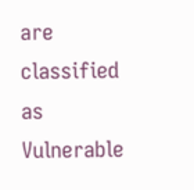are classified as Vulnerable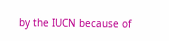by the IUCN because of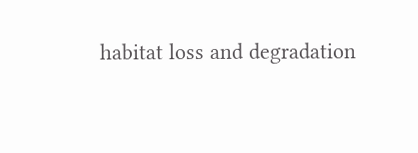habitat loss and degradation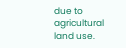due to agricultural land use.